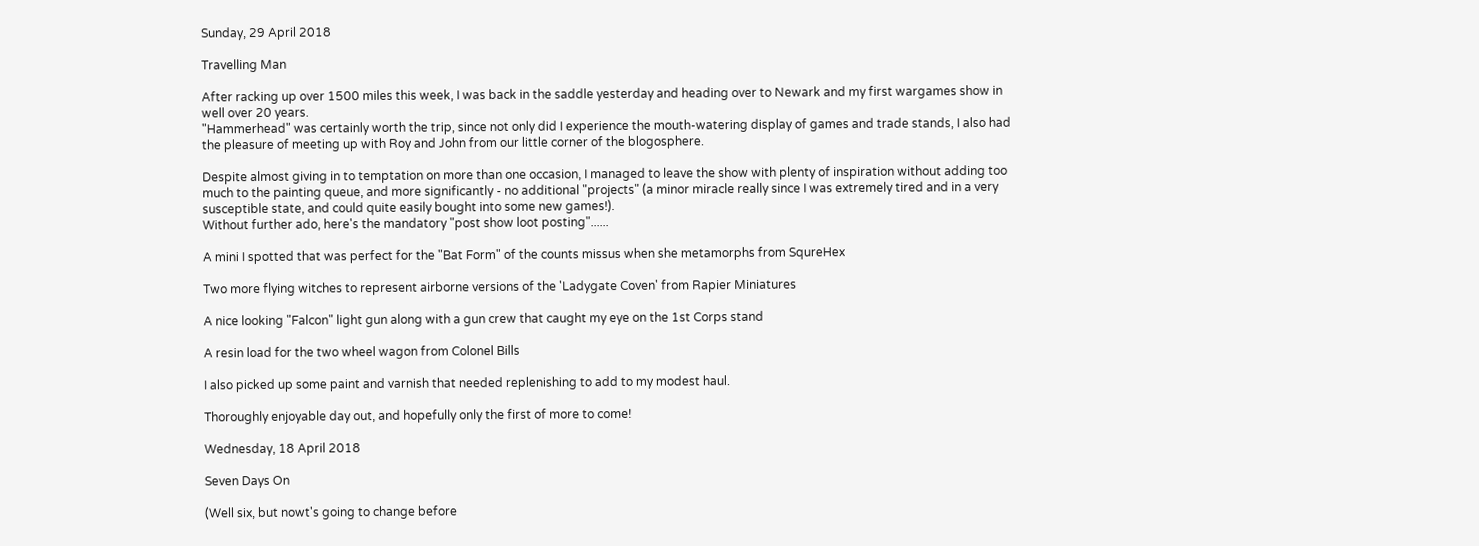Sunday, 29 April 2018

Travelling Man

After racking up over 1500 miles this week, I was back in the saddle yesterday and heading over to Newark and my first wargames show in well over 20 years.
"Hammerhead" was certainly worth the trip, since not only did I experience the mouth-watering display of games and trade stands, I also had the pleasure of meeting up with Roy and John from our little corner of the blogosphere.

Despite almost giving in to temptation on more than one occasion, I managed to leave the show with plenty of inspiration without adding too much to the painting queue, and more significantly - no additional "projects" (a minor miracle really since I was extremely tired and in a very susceptible state, and could quite easily bought into some new games!).
Without further ado, here's the mandatory "post show loot posting"......

A mini I spotted that was perfect for the "Bat Form" of the counts missus when she metamorphs from SqureHex

Two more flying witches to represent airborne versions of the 'Ladygate Coven' from Rapier Miniatures

A nice looking "Falcon" light gun along with a gun crew that caught my eye on the 1st Corps stand

A resin load for the two wheel wagon from Colonel Bills

I also picked up some paint and varnish that needed replenishing to add to my modest haul.

Thoroughly enjoyable day out, and hopefully only the first of more to come!

Wednesday, 18 April 2018

Seven Days On

(Well six, but nowt's going to change before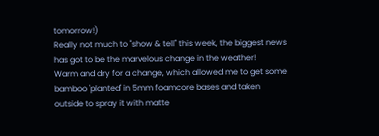tomorrow!)
Really not much to "show & tell" this week, the biggest news has got to be the marvelous change in the weather!
Warm and dry for a change, which allowed me to get some bamboo 'planted' in 5mm foamcore bases and taken outside to spray it with matte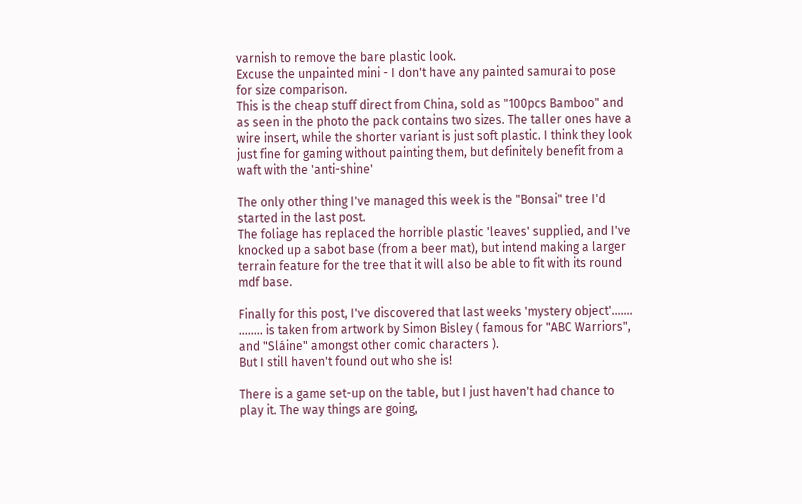varnish to remove the bare plastic look.
Excuse the unpainted mini - I don't have any painted samurai to pose for size comparison.
This is the cheap stuff direct from China, sold as "100pcs Bamboo" and as seen in the photo the pack contains two sizes. The taller ones have a wire insert, while the shorter variant is just soft plastic. I think they look just fine for gaming without painting them, but definitely benefit from a waft with the 'anti-shine'

The only other thing I've managed this week is the "Bonsai" tree I'd started in the last post.
The foliage has replaced the horrible plastic 'leaves' supplied, and I've knocked up a sabot base (from a beer mat), but intend making a larger terrain feature for the tree that it will also be able to fit with its round mdf base.

Finally for this post, I've discovered that last weeks 'mystery object'.......
........ is taken from artwork by Simon Bisley ( famous for "ABC Warriors", and "Sláine" amongst other comic characters ).
But I still haven't found out who she is!

There is a game set-up on the table, but I just haven't had chance to play it. The way things are going,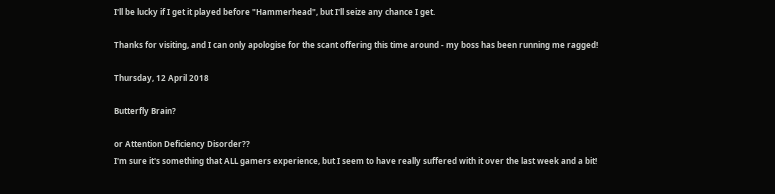I'll be lucky if I get it played before "Hammerhead", but I'll seize any chance I get.

Thanks for visiting, and I can only apologise for the scant offering this time around - my boss has been running me ragged!

Thursday, 12 April 2018

Butterfly Brain?

or Attention Deficiency Disorder??
I'm sure it's something that ALL gamers experience, but I seem to have really suffered with it over the last week and a bit!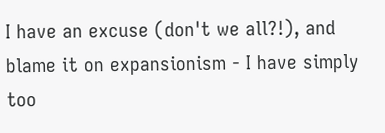I have an excuse (don't we all?!), and blame it on expansionism - I have simply too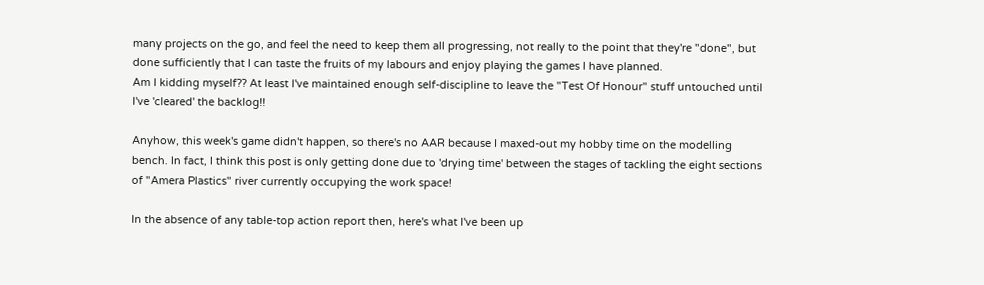many projects on the go, and feel the need to keep them all progressing, not really to the point that they're "done", but done sufficiently that I can taste the fruits of my labours and enjoy playing the games I have planned.
Am I kidding myself?? At least I've maintained enough self-discipline to leave the "Test Of Honour" stuff untouched until I've 'cleared' the backlog!!

Anyhow, this week's game didn't happen, so there's no AAR because I maxed-out my hobby time on the modelling bench. In fact, I think this post is only getting done due to 'drying time' between the stages of tackling the eight sections of "Amera Plastics" river currently occupying the work space!

In the absence of any table-top action report then, here's what I've been up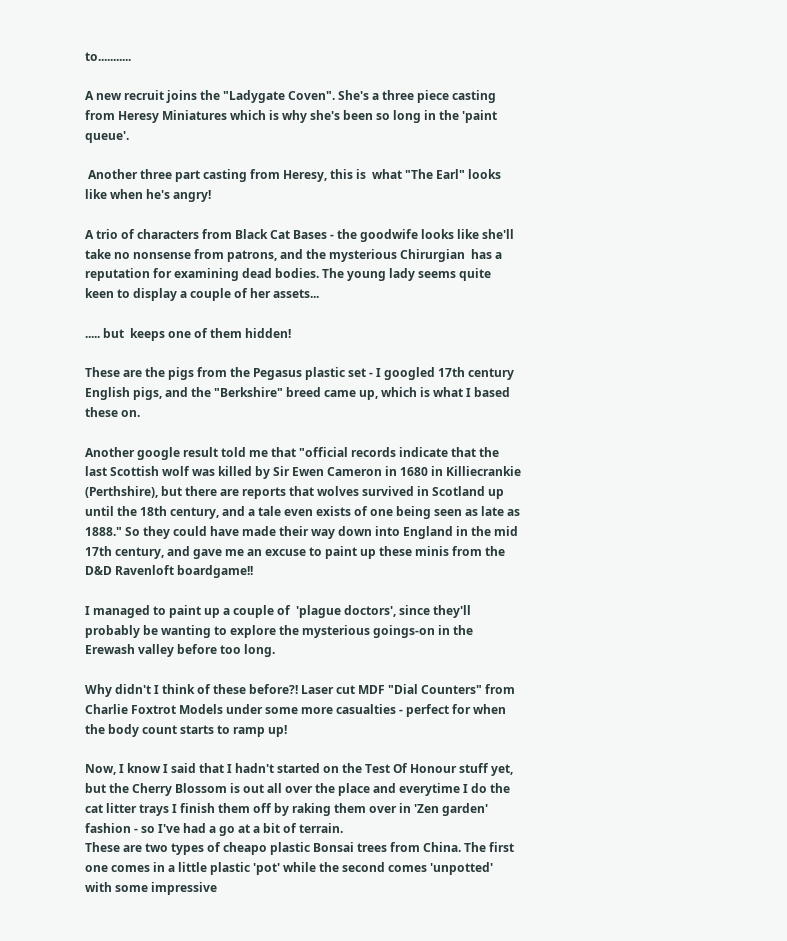to...........

A new recruit joins the "Ladygate Coven". She's a three piece casting from Heresy Miniatures which is why she's been so long in the 'paint queue'.

 Another three part casting from Heresy, this is  what "The Earl" looks like when he's angry!

A trio of characters from Black Cat Bases - the goodwife looks like she'll take no nonsense from patrons, and the mysterious Chirurgian  has a reputation for examining dead bodies. The young lady seems quite keen to display a couple of her assets...

..... but  keeps one of them hidden!

These are the pigs from the Pegasus plastic set - I googled 17th century English pigs, and the "Berkshire" breed came up, which is what I based these on.

Another google result told me that "official records indicate that the last Scottish wolf was killed by Sir Ewen Cameron in 1680 in Killiecrankie (Perthshire), but there are reports that wolves survived in Scotland up until the 18th century, and a tale even exists of one being seen as late as 1888." So they could have made their way down into England in the mid 17th century, and gave me an excuse to paint up these minis from the D&D Ravenloft boardgame!!

I managed to paint up a couple of  'plague doctors', since they'll probably be wanting to explore the mysterious goings-on in the Erewash valley before too long.

Why didn't I think of these before?! Laser cut MDF "Dial Counters" from Charlie Foxtrot Models under some more casualties - perfect for when the body count starts to ramp up!

Now, I know I said that I hadn't started on the Test Of Honour stuff yet, but the Cherry Blossom is out all over the place and everytime I do the cat litter trays I finish them off by raking them over in 'Zen garden' fashion - so I've had a go at a bit of terrain.
These are two types of cheapo plastic Bonsai trees from China. The first one comes in a little plastic 'pot' while the second comes 'unpotted' with some impressive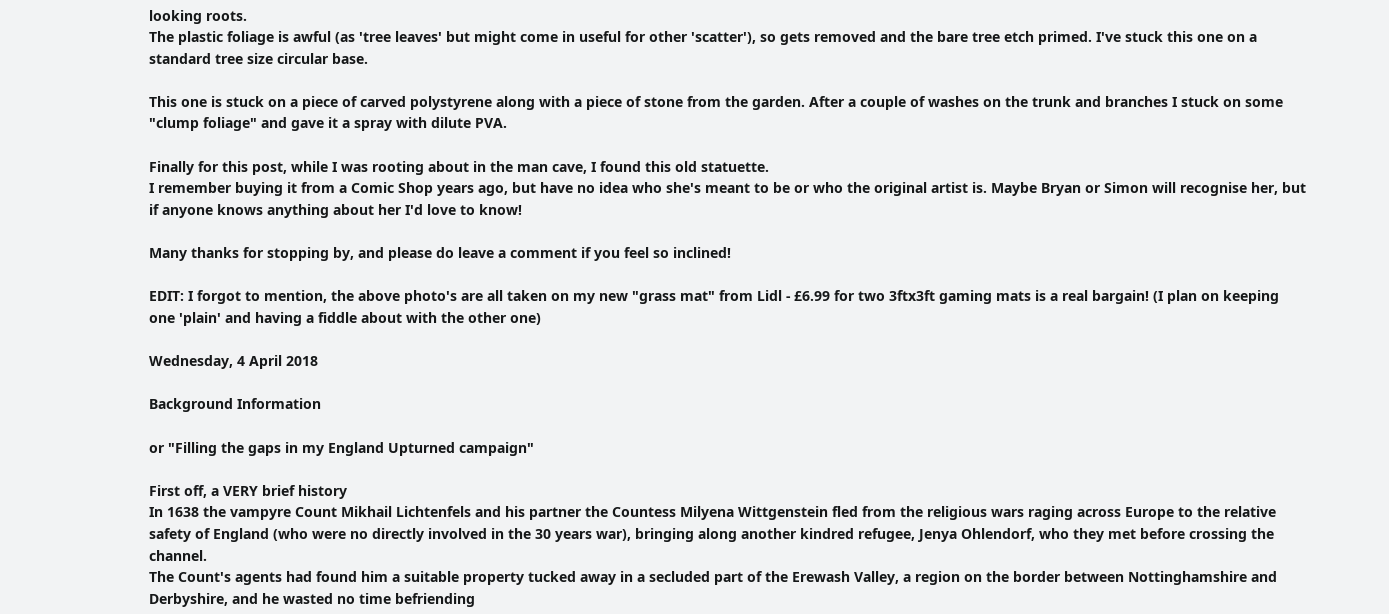looking roots.
The plastic foliage is awful (as 'tree leaves' but might come in useful for other 'scatter'), so gets removed and the bare tree etch primed. I've stuck this one on a standard tree size circular base.

This one is stuck on a piece of carved polystyrene along with a piece of stone from the garden. After a couple of washes on the trunk and branches I stuck on some "clump foliage" and gave it a spray with dilute PVA.

Finally for this post, while I was rooting about in the man cave, I found this old statuette.
I remember buying it from a Comic Shop years ago, but have no idea who she's meant to be or who the original artist is. Maybe Bryan or Simon will recognise her, but if anyone knows anything about her I'd love to know!

Many thanks for stopping by, and please do leave a comment if you feel so inclined!

EDIT: I forgot to mention, the above photo's are all taken on my new "grass mat" from Lidl - £6.99 for two 3ftx3ft gaming mats is a real bargain! (I plan on keeping one 'plain' and having a fiddle about with the other one)

Wednesday, 4 April 2018

Background Information

or "Filling the gaps in my England Upturned campaign"

First off, a VERY brief history
In 1638 the vampyre Count Mikhail Lichtenfels and his partner the Countess Milyena Wittgenstein fled from the religious wars raging across Europe to the relative safety of England (who were no directly involved in the 30 years war), bringing along another kindred refugee, Jenya Ohlendorf, who they met before crossing the channel.
The Count's agents had found him a suitable property tucked away in a secluded part of the Erewash Valley, a region on the border between Nottinghamshire and Derbyshire, and he wasted no time befriending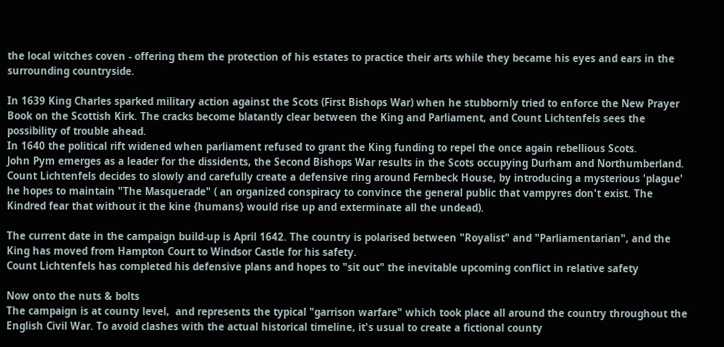the local witches coven - offering them the protection of his estates to practice their arts while they became his eyes and ears in the surrounding countryside.

In 1639 King Charles sparked military action against the Scots (First Bishops War) when he stubbornly tried to enforce the New Prayer Book on the Scottish Kirk. The cracks become blatantly clear between the King and Parliament, and Count Lichtenfels sees the possibility of trouble ahead.
In 1640 the political rift widened when parliament refused to grant the King funding to repel the once again rebellious Scots.
John Pym emerges as a leader for the dissidents, the Second Bishops War results in the Scots occupying Durham and Northumberland. Count Lichtenfels decides to slowly and carefully create a defensive ring around Fernbeck House, by introducing a mysterious 'plague' he hopes to maintain "The Masquerade" ( an organized conspiracy to convince the general public that vampyres don't exist. The Kindred fear that without it the kine {humans} would rise up and exterminate all the undead).

The current date in the campaign build-up is April 1642. The country is polarised between "Royalist" and "Parliamentarian", and the King has moved from Hampton Court to Windsor Castle for his safety.
Count Lichtenfels has completed his defensive plans and hopes to "sit out" the inevitable upcoming conflict in relative safety

Now onto the nuts & bolts
The campaign is at county level,  and represents the typical "garrison warfare" which took place all around the country throughout the English Civil War. To avoid clashes with the actual historical timeline, it's usual to create a fictional county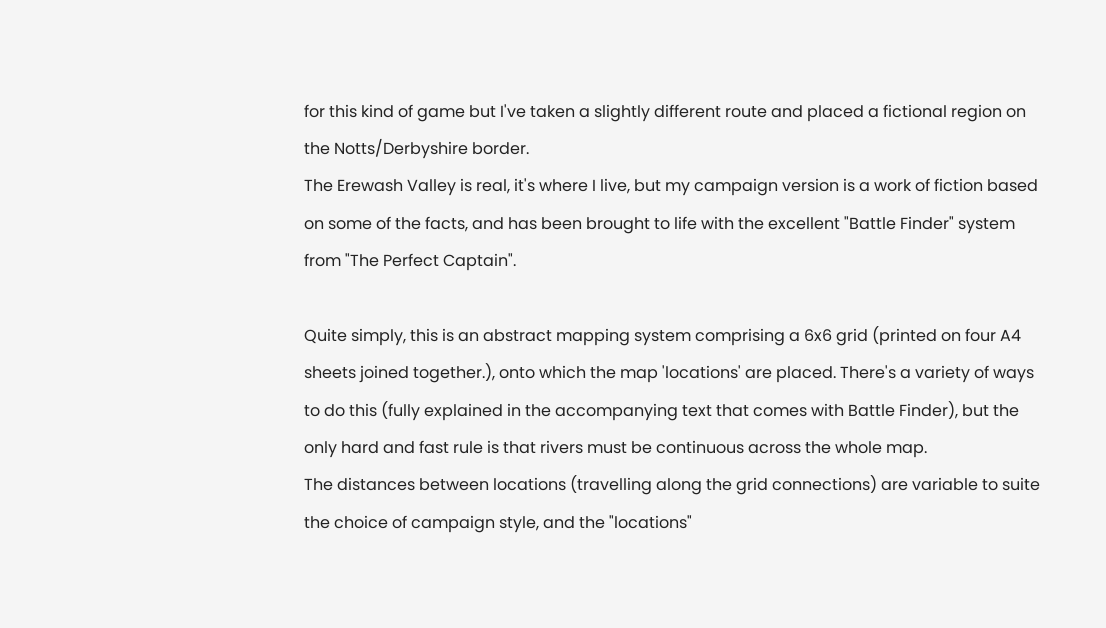for this kind of game but I've taken a slightly different route and placed a fictional region on the Notts/Derbyshire border.
The Erewash Valley is real, it's where I live, but my campaign version is a work of fiction based on some of the facts, and has been brought to life with the excellent "Battle Finder" system from "The Perfect Captain".

Quite simply, this is an abstract mapping system comprising a 6x6 grid (printed on four A4 sheets joined together.), onto which the map 'locations' are placed. There's a variety of ways to do this (fully explained in the accompanying text that comes with Battle Finder), but the only hard and fast rule is that rivers must be continuous across the whole map.
The distances between locations (travelling along the grid connections) are variable to suite the choice of campaign style, and the "locations"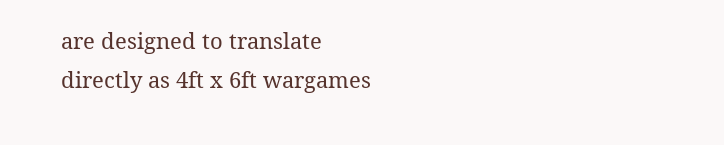are designed to translate directly as 4ft x 6ft wargames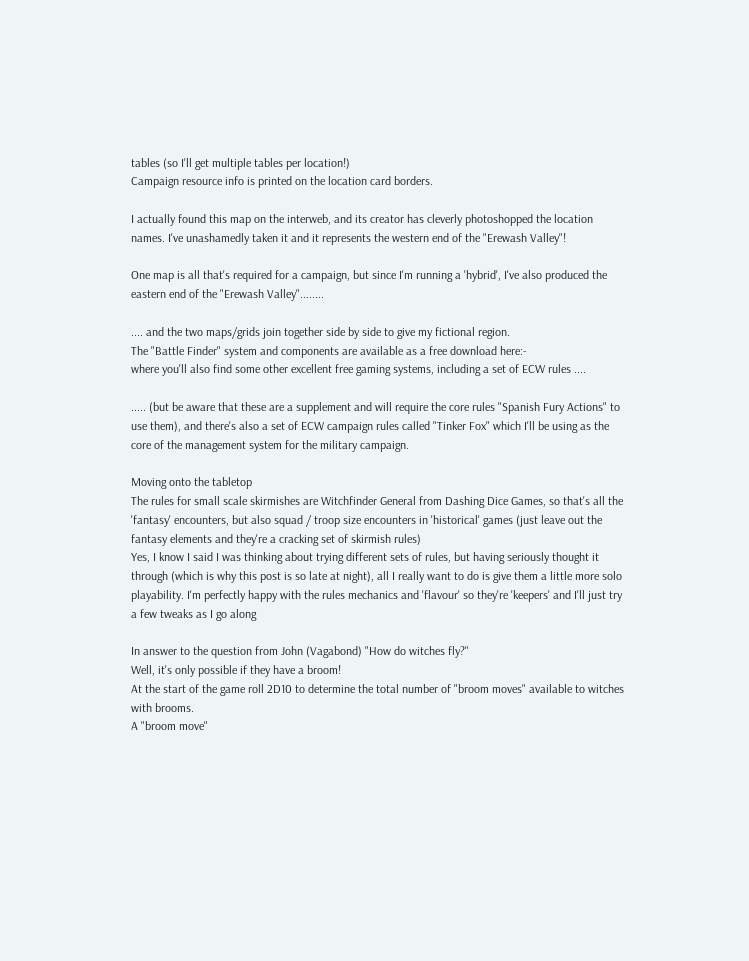tables (so I'll get multiple tables per location!)
Campaign resource info is printed on the location card borders.

I actually found this map on the interweb, and its creator has cleverly photoshopped the location names. I've unashamedly taken it and it represents the western end of the "Erewash Valley"!

One map is all that's required for a campaign, but since I'm running a 'hybrid', I've also produced the eastern end of the "Erewash Valley"........

.... and the two maps/grids join together side by side to give my fictional region.
The "Battle Finder" system and components are available as a free download here:-
where you'll also find some other excellent free gaming systems, including a set of ECW rules ....

..... (but be aware that these are a supplement and will require the core rules "Spanish Fury Actions" to use them), and there's also a set of ECW campaign rules called "Tinker Fox" which I'll be using as the core of the management system for the military campaign.

Moving onto the tabletop
The rules for small scale skirmishes are Witchfinder General from Dashing Dice Games, so that's all the 'fantasy' encounters, but also squad / troop size encounters in 'historical' games (just leave out the fantasy elements and they're a cracking set of skirmish rules)
Yes, I know I said I was thinking about trying different sets of rules, but having seriously thought it through (which is why this post is so late at night), all I really want to do is give them a little more solo playability. I'm perfectly happy with the rules mechanics and 'flavour' so they're 'keepers' and I'll just try a few tweaks as I go along

In answer to the question from John (Vagabond) "How do witches fly?"
Well, it's only possible if they have a broom!
At the start of the game roll 2D10 to determine the total number of "broom moves" available to witches with brooms.
A "broom move"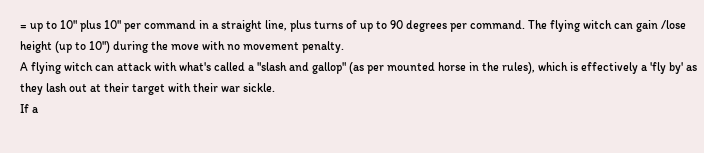= up to 10" plus 10" per command in a straight line, plus turns of up to 90 degrees per command. The flying witch can gain /lose height (up to 10") during the move with no movement penalty.
A flying witch can attack with what's called a "slash and gallop" (as per mounted horse in the rules), which is effectively a 'fly by' as they lash out at their target with their war sickle.
If a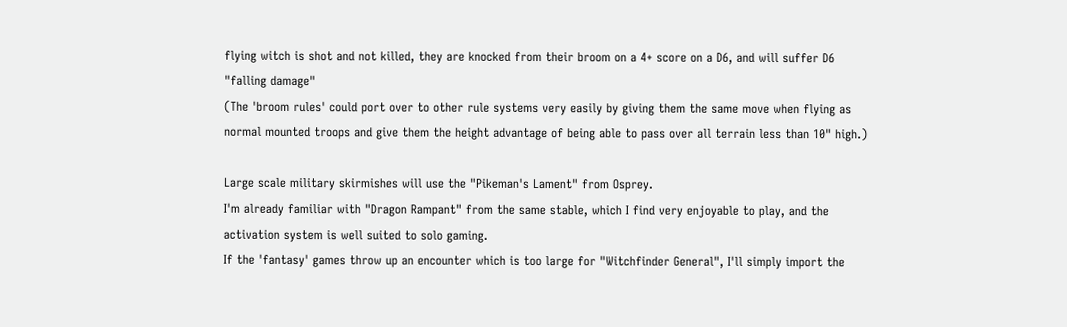flying witch is shot and not killed, they are knocked from their broom on a 4+ score on a D6, and will suffer D6 "falling damage"
(The 'broom rules' could port over to other rule systems very easily by giving them the same move when flying as normal mounted troops and give them the height advantage of being able to pass over all terrain less than 10" high.)

Large scale military skirmishes will use the "Pikeman's Lament" from Osprey.
I'm already familiar with "Dragon Rampant" from the same stable, which I find very enjoyable to play, and the activation system is well suited to solo gaming.
If the 'fantasy' games throw up an encounter which is too large for "Witchfinder General", I'll simply import the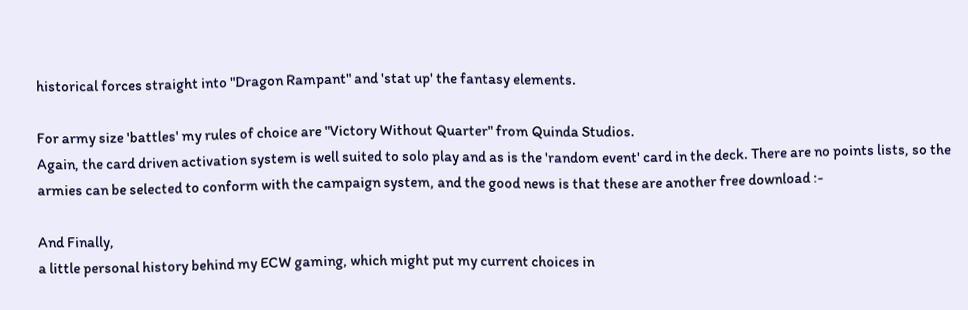historical forces straight into "Dragon Rampant" and 'stat up' the fantasy elements.

For army size 'battles' my rules of choice are "Victory Without Quarter" from Quinda Studios.
Again, the card driven activation system is well suited to solo play and as is the 'random event' card in the deck. There are no points lists, so the armies can be selected to conform with the campaign system, and the good news is that these are another free download :-

And Finally,
a little personal history behind my ECW gaming, which might put my current choices in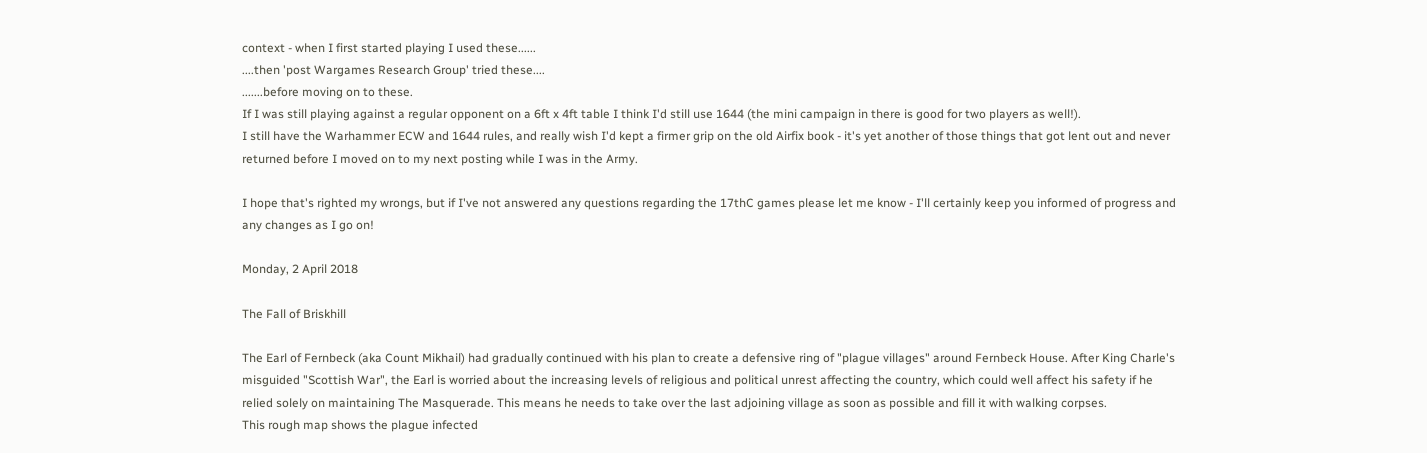context - when I first started playing I used these......
....then 'post Wargames Research Group' tried these....
.......before moving on to these.
If I was still playing against a regular opponent on a 6ft x 4ft table I think I'd still use 1644 (the mini campaign in there is good for two players as well!).
I still have the Warhammer ECW and 1644 rules, and really wish I'd kept a firmer grip on the old Airfix book - it's yet another of those things that got lent out and never returned before I moved on to my next posting while I was in the Army.

I hope that's righted my wrongs, but if I've not answered any questions regarding the 17thC games please let me know - I'll certainly keep you informed of progress and any changes as I go on!

Monday, 2 April 2018

The Fall of Briskhill

The Earl of Fernbeck (aka Count Mikhail) had gradually continued with his plan to create a defensive ring of "plague villages" around Fernbeck House. After King Charle's misguided "Scottish War", the Earl is worried about the increasing levels of religious and political unrest affecting the country, which could well affect his safety if he relied solely on maintaining The Masquerade. This means he needs to take over the last adjoining village as soon as possible and fill it with walking corpses.
This rough map shows the plague infected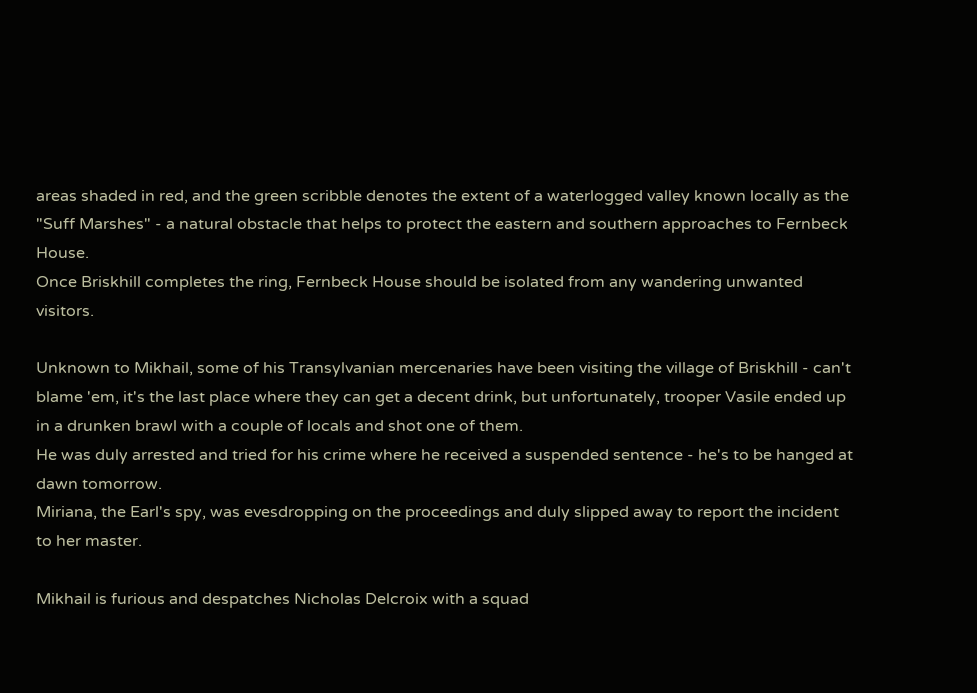areas shaded in red, and the green scribble denotes the extent of a waterlogged valley known locally as the "Suff Marshes" - a natural obstacle that helps to protect the eastern and southern approaches to Fernbeck House.
Once Briskhill completes the ring, Fernbeck House should be isolated from any wandering unwanted visitors.

Unknown to Mikhail, some of his Transylvanian mercenaries have been visiting the village of Briskhill - can't blame 'em, it's the last place where they can get a decent drink, but unfortunately, trooper Vasile ended up in a drunken brawl with a couple of locals and shot one of them.
He was duly arrested and tried for his crime where he received a suspended sentence - he's to be hanged at dawn tomorrow.
Miriana, the Earl's spy, was evesdropping on the proceedings and duly slipped away to report the incident to her master.

Mikhail is furious and despatches Nicholas Delcroix with a squad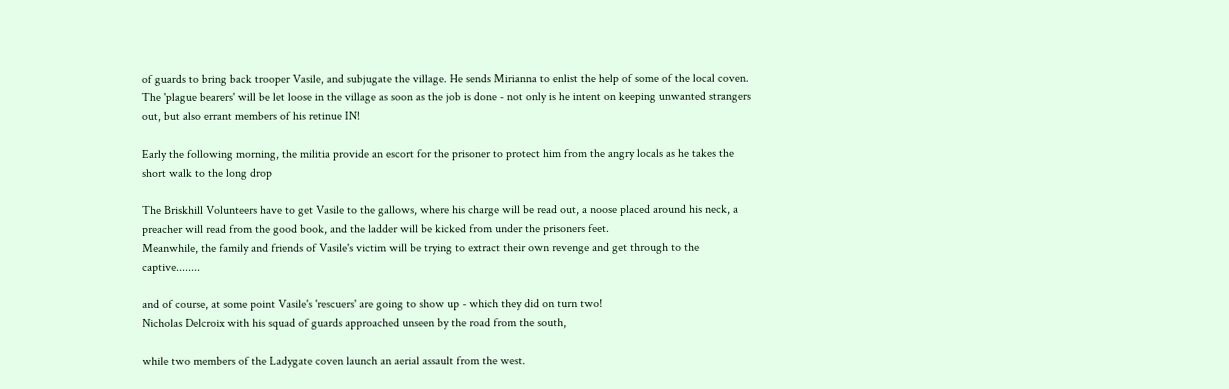of guards to bring back trooper Vasile, and subjugate the village. He sends Mirianna to enlist the help of some of the local coven.
The 'plague bearers' will be let loose in the village as soon as the job is done - not only is he intent on keeping unwanted strangers out, but also errant members of his retinue IN!

Early the following morning, the militia provide an escort for the prisoner to protect him from the angry locals as he takes the short walk to the long drop

The Briskhill Volunteers have to get Vasile to the gallows, where his charge will be read out, a noose placed around his neck, a preacher will read from the good book, and the ladder will be kicked from under the prisoners feet.
Meanwhile, the family and friends of Vasile's victim will be trying to extract their own revenge and get through to the captive........

and of course, at some point Vasile's 'rescuers' are going to show up - which they did on turn two!
Nicholas Delcroix with his squad of guards approached unseen by the road from the south,

while two members of the Ladygate coven launch an aerial assault from the west.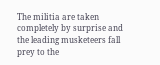The militia are taken completely by surprise and the leading musketeers fall prey to the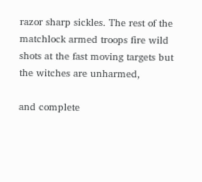razor sharp sickles. The rest of the matchlock armed troops fire wild shots at the fast moving targets but the witches are unharmed,

and complete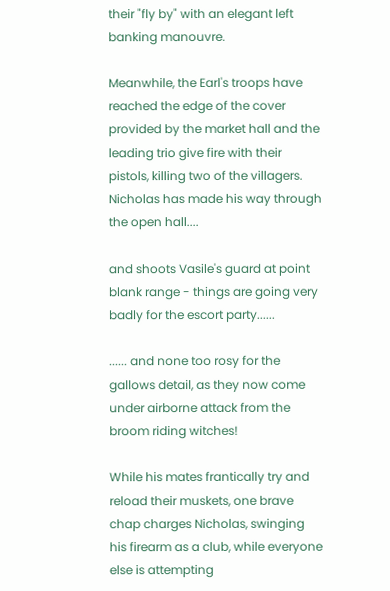their "fly by" with an elegant left banking manouvre.

Meanwhile, the Earl's troops have reached the edge of the cover provided by the market hall and the leading trio give fire with their pistols, killing two of the villagers.
Nicholas has made his way through the open hall....

and shoots Vasile's guard at point blank range - things are going very badly for the escort party......

...... and none too rosy for the gallows detail, as they now come under airborne attack from the broom riding witches!

While his mates frantically try and reload their muskets, one brave chap charges Nicholas, swinging his firearm as a club, while everyone else is attempting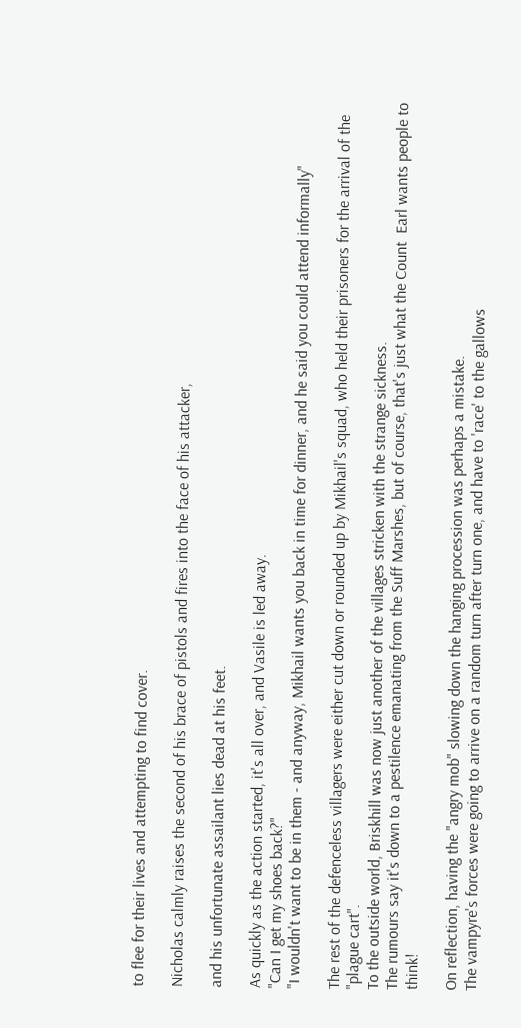to flee for their lives and attempting to find cover.

Nicholas calmly raises the second of his brace of pistols and fires into the face of his attacker,

and his unfortunate assailant lies dead at his feet.

As quickly as the action started, it's all over, and Vasile is led away.
"Can I get my shoes back?"
"I wouldn't want to be in them - and anyway, Mikhail wants you back in time for dinner, and he said you could attend informally"

The rest of the defenceless villagers were either cut down or rounded up by Mikhail's squad, who held their prisoners for the arrival of the "plague cart".
To the outside world, Briskhill was now just another of the villages stricken with the strange sickness.
The rumours say it's down to a pestilence emanating from the Suff Marshes, but of course, that's just what the Count  Earl wants people to think!

On reflection, having the "angry mob" slowing down the hanging procession was perhaps a mistake.
The vampyre's forces were going to arrive on a random turn after turn one, and have to 'race' to the gallows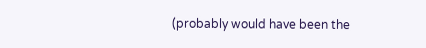(probably would have been the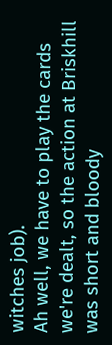witches job).
Ah well, we have to play the cards we're dealt, so the action at Briskhill was short and bloody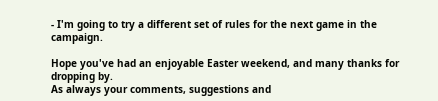- I'm going to try a different set of rules for the next game in the campaign.

Hope you've had an enjoyable Easter weekend, and many thanks for dropping by.
As always your comments, suggestions and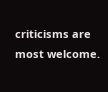criticisms are most welcome.